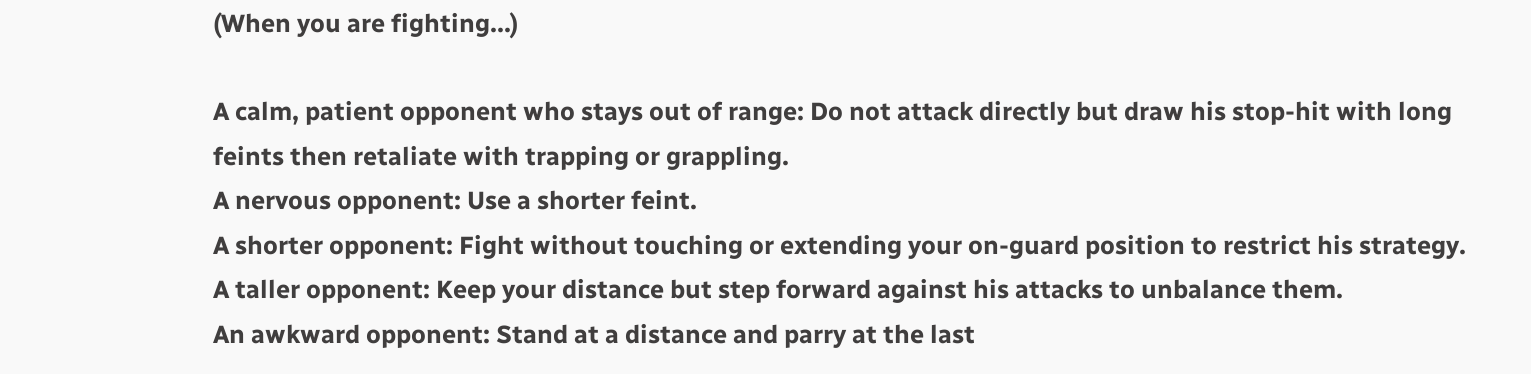(When you are fighting...)

A calm, patient opponent who stays out of range: Do not attack directly but draw his stop-hit with long feints then retaliate with trapping or grappling.
A nervous opponent: Use a shorter feint.
A shorter opponent: Fight without touching or extending your on-guard position to restrict his strategy.
A taller opponent: Keep your distance but step forward against his attacks to unbalance them.
An awkward opponent: Stand at a distance and parry at the last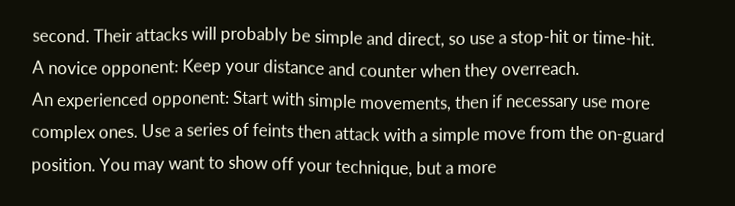second. Their attacks will probably be simple and direct, so use a stop-hit or time-hit.
A novice opponent: Keep your distance and counter when they overreach.
An experienced opponent: Start with simple movements, then if necessary use more complex ones. Use a series of feints then attack with a simple move from the on-guard position. You may want to show off your technique, but a more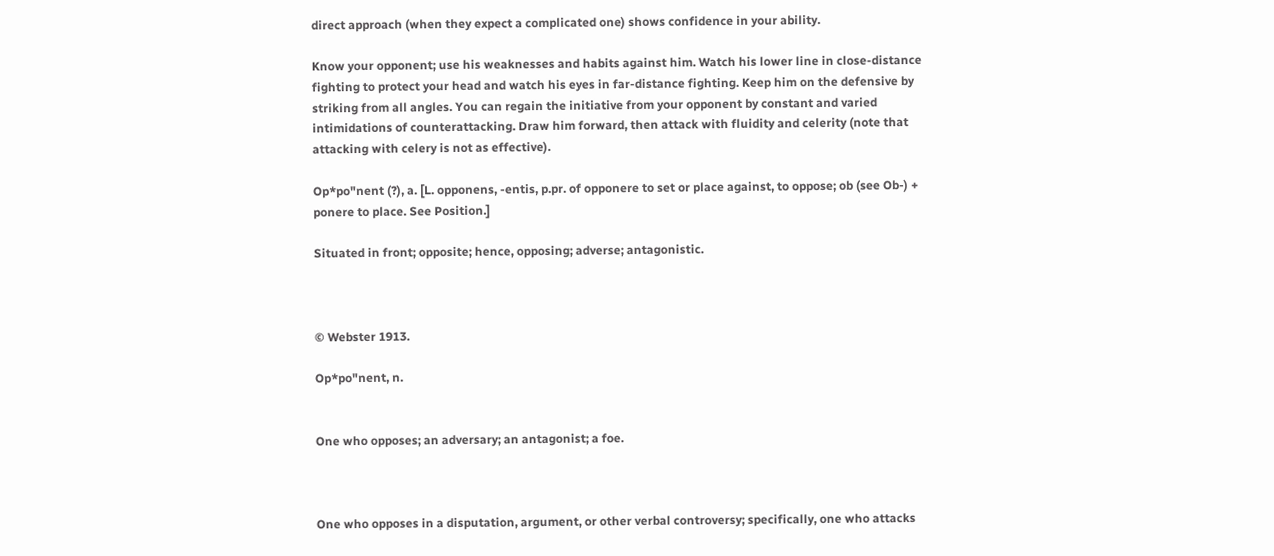direct approach (when they expect a complicated one) shows confidence in your ability.

Know your opponent; use his weaknesses and habits against him. Watch his lower line in close-distance fighting to protect your head and watch his eyes in far-distance fighting. Keep him on the defensive by striking from all angles. You can regain the initiative from your opponent by constant and varied intimidations of counterattacking. Draw him forward, then attack with fluidity and celerity (note that attacking with celery is not as effective).

Op*po"nent (?), a. [L. opponens, -entis, p.pr. of opponere to set or place against, to oppose; ob (see Ob-) + ponere to place. See Position.]

Situated in front; opposite; hence, opposing; adverse; antagonistic.



© Webster 1913.

Op*po"nent, n.


One who opposes; an adversary; an antagonist; a foe.



One who opposes in a disputation, argument, or other verbal controversy; specifically, one who attacks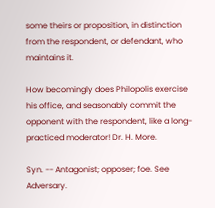some theirs or proposition, in distinction from the respondent, or defendant, who maintains it.

How becomingly does Philopolis exercise his office, and seasonably commit the opponent with the respondent, like a long-practiced moderator! Dr. H. More.

Syn. -- Antagonist; opposer; foe. See Adversary.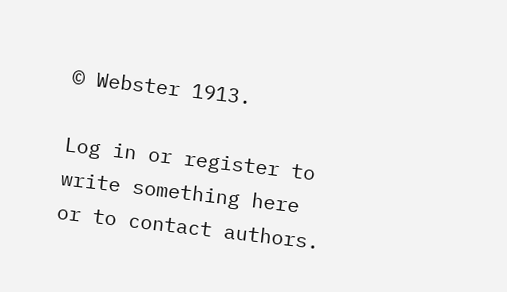© Webster 1913.

Log in or register to write something here or to contact authors.